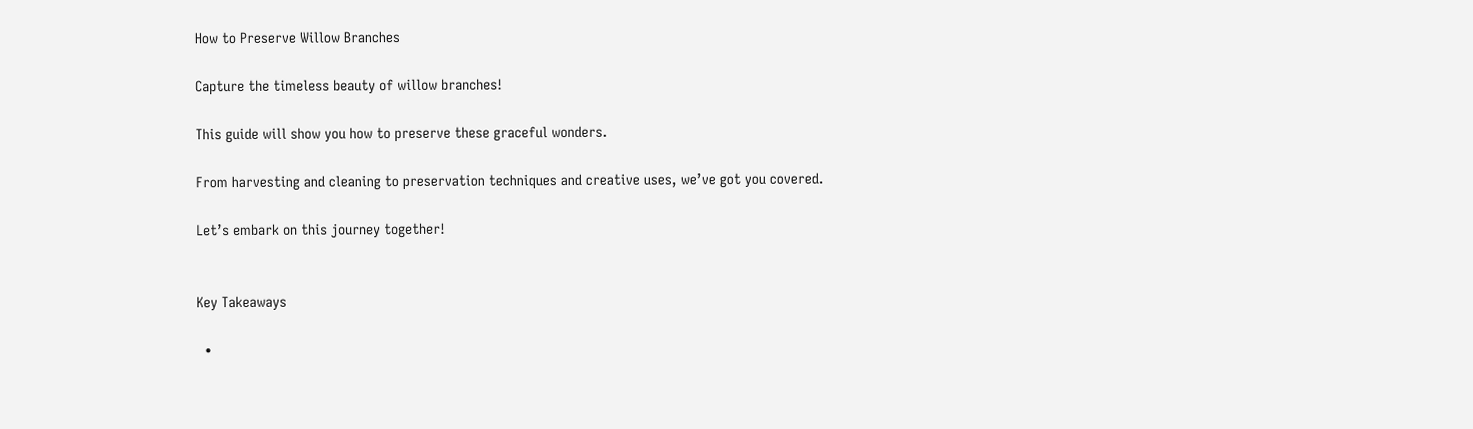How to Preserve Willow Branches

Capture the timeless beauty of willow branches!

This guide will show you how to preserve these graceful wonders.

From harvesting and cleaning to preservation techniques and creative uses, we’ve got you covered.

Let’s embark on this journey together!


Key Takeaways

  •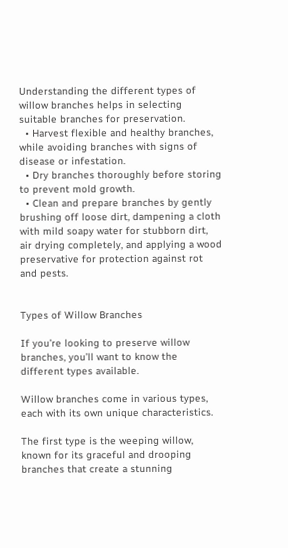Understanding the different types of willow branches helps in selecting suitable branches for preservation.
  • Harvest flexible and healthy branches, while avoiding branches with signs of disease or infestation.
  • Dry branches thoroughly before storing to prevent mold growth.
  • Clean and prepare branches by gently brushing off loose dirt, dampening a cloth with mild soapy water for stubborn dirt, air drying completely, and applying a wood preservative for protection against rot and pests.


Types of Willow Branches

If you’re looking to preserve willow branches, you’ll want to know the different types available.

Willow branches come in various types, each with its own unique characteristics.

The first type is the weeping willow, known for its graceful and drooping branches that create a stunning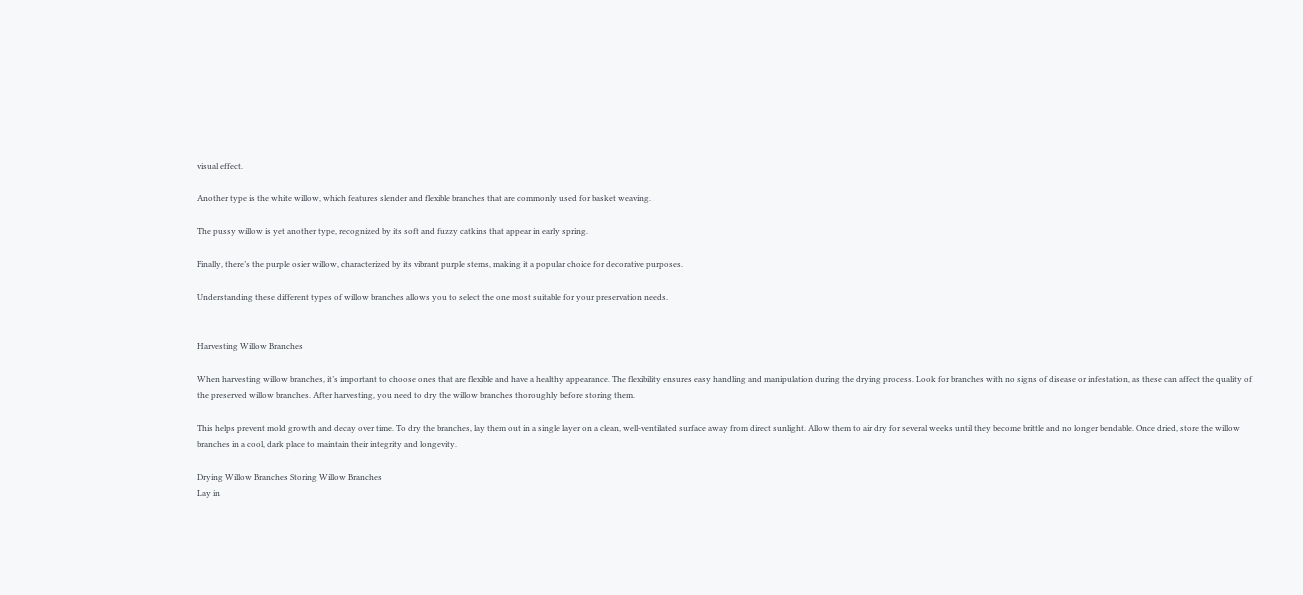visual effect.

Another type is the white willow, which features slender and flexible branches that are commonly used for basket weaving.

The pussy willow is yet another type, recognized by its soft and fuzzy catkins that appear in early spring.

Finally, there’s the purple osier willow, characterized by its vibrant purple stems, making it a popular choice for decorative purposes.

Understanding these different types of willow branches allows you to select the one most suitable for your preservation needs.


Harvesting Willow Branches

When harvesting willow branches, it’s important to choose ones that are flexible and have a healthy appearance. The flexibility ensures easy handling and manipulation during the drying process. Look for branches with no signs of disease or infestation, as these can affect the quality of the preserved willow branches. After harvesting, you need to dry the willow branches thoroughly before storing them.

This helps prevent mold growth and decay over time. To dry the branches, lay them out in a single layer on a clean, well-ventilated surface away from direct sunlight. Allow them to air dry for several weeks until they become brittle and no longer bendable. Once dried, store the willow branches in a cool, dark place to maintain their integrity and longevity.

Drying Willow Branches Storing Willow Branches
Lay in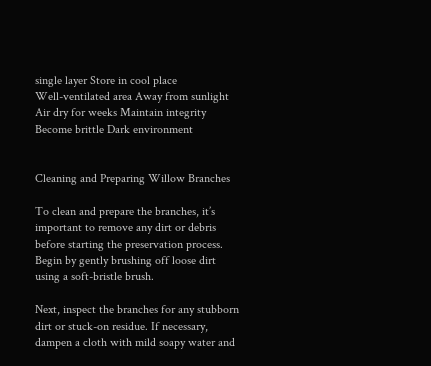single layer Store in cool place
Well-ventilated area Away from sunlight
Air dry for weeks Maintain integrity
Become brittle Dark environment


Cleaning and Preparing Willow Branches

To clean and prepare the branches, it’s important to remove any dirt or debris before starting the preservation process. Begin by gently brushing off loose dirt using a soft-bristle brush.

Next, inspect the branches for any stubborn dirt or stuck-on residue. If necessary, dampen a cloth with mild soapy water and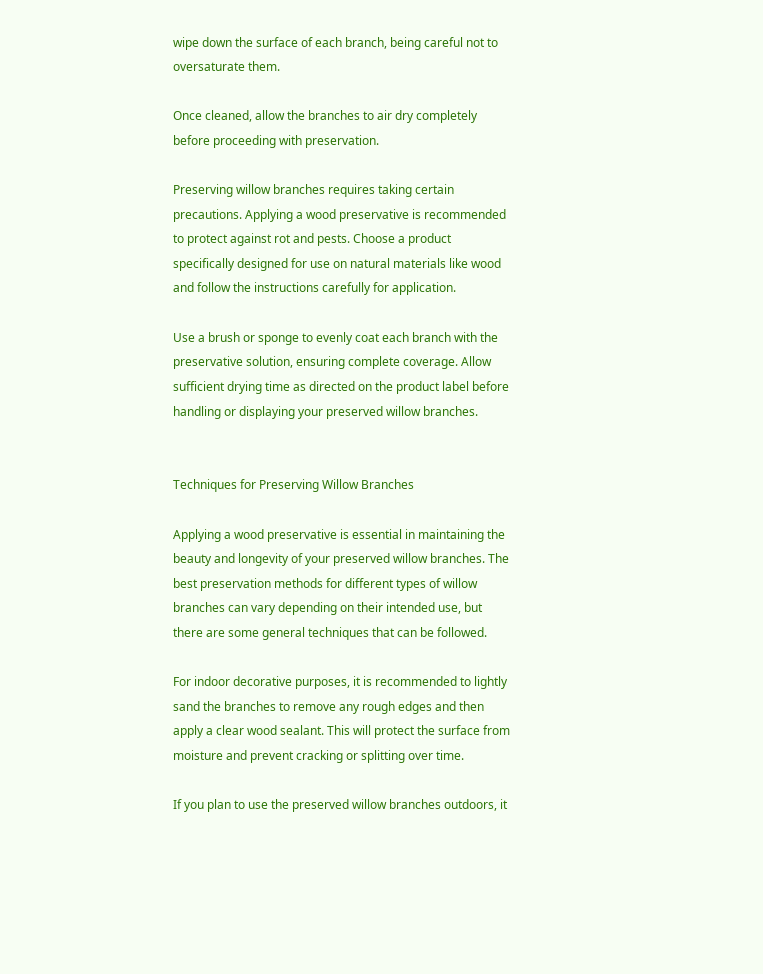wipe down the surface of each branch, being careful not to oversaturate them.

Once cleaned, allow the branches to air dry completely before proceeding with preservation.

Preserving willow branches requires taking certain precautions. Applying a wood preservative is recommended to protect against rot and pests. Choose a product specifically designed for use on natural materials like wood and follow the instructions carefully for application.

Use a brush or sponge to evenly coat each branch with the preservative solution, ensuring complete coverage. Allow sufficient drying time as directed on the product label before handling or displaying your preserved willow branches.


Techniques for Preserving Willow Branches

Applying a wood preservative is essential in maintaining the beauty and longevity of your preserved willow branches. The best preservation methods for different types of willow branches can vary depending on their intended use, but there are some general techniques that can be followed.

For indoor decorative purposes, it is recommended to lightly sand the branches to remove any rough edges and then apply a clear wood sealant. This will protect the surface from moisture and prevent cracking or splitting over time.

If you plan to use the preserved willow branches outdoors, it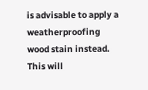is advisable to apply a weatherproofing wood stain instead. This will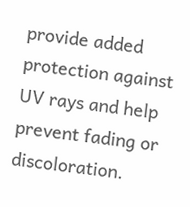provide added protection against UV rays and help prevent fading or discoloration.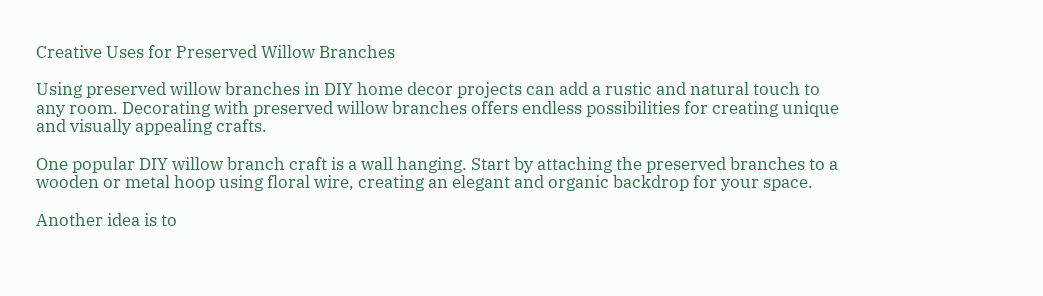Creative Uses for Preserved Willow Branches

Using preserved willow branches in DIY home decor projects can add a rustic and natural touch to any room. Decorating with preserved willow branches offers endless possibilities for creating unique and visually appealing crafts.

One popular DIY willow branch craft is a wall hanging. Start by attaching the preserved branches to a wooden or metal hoop using floral wire, creating an elegant and organic backdrop for your space.

Another idea is to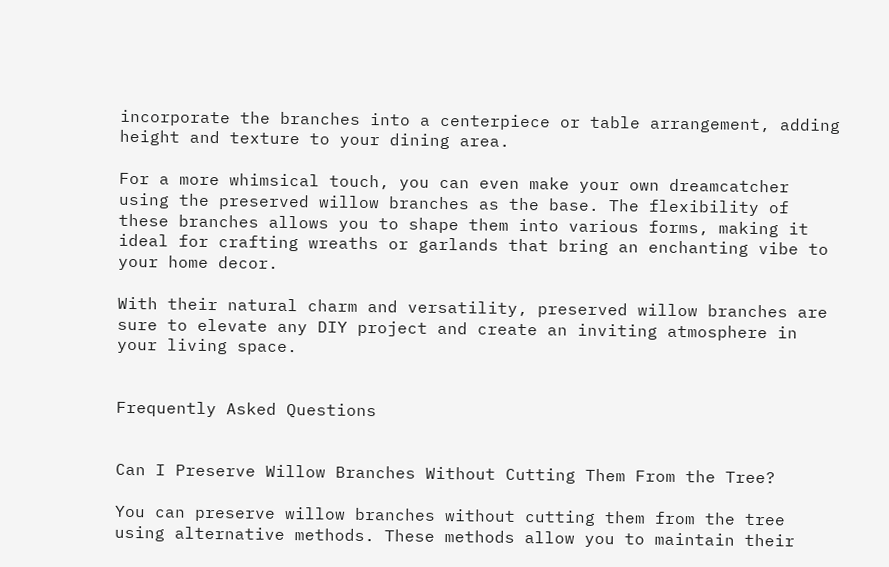incorporate the branches into a centerpiece or table arrangement, adding height and texture to your dining area.

For a more whimsical touch, you can even make your own dreamcatcher using the preserved willow branches as the base. The flexibility of these branches allows you to shape them into various forms, making it ideal for crafting wreaths or garlands that bring an enchanting vibe to your home decor.

With their natural charm and versatility, preserved willow branches are sure to elevate any DIY project and create an inviting atmosphere in your living space.


Frequently Asked Questions


Can I Preserve Willow Branches Without Cutting Them From the Tree?

You can preserve willow branches without cutting them from the tree using alternative methods. These methods allow you to maintain their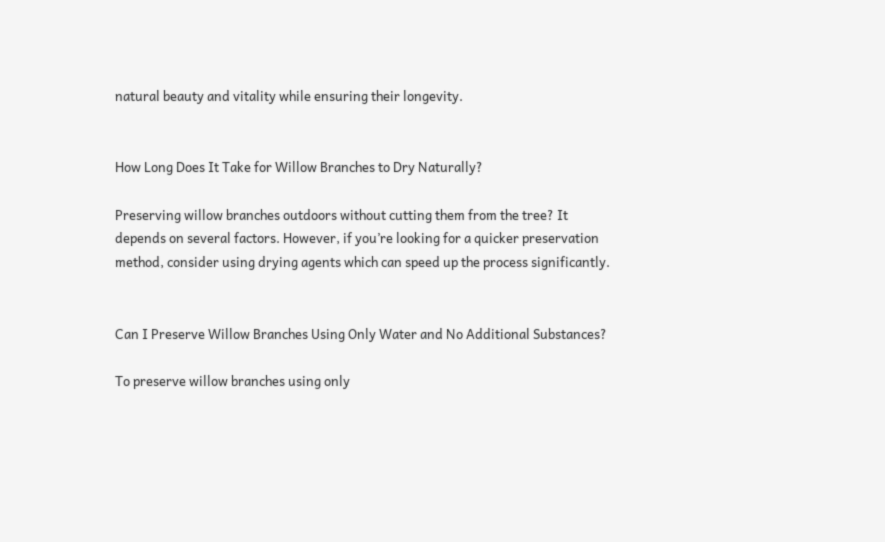natural beauty and vitality while ensuring their longevity.


How Long Does It Take for Willow Branches to Dry Naturally?

Preserving willow branches outdoors without cutting them from the tree? It depends on several factors. However, if you’re looking for a quicker preservation method, consider using drying agents which can speed up the process significantly.


Can I Preserve Willow Branches Using Only Water and No Additional Substances?

To preserve willow branches using only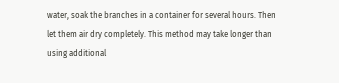water, soak the branches in a container for several hours. Then let them air dry completely. This method may take longer than using additional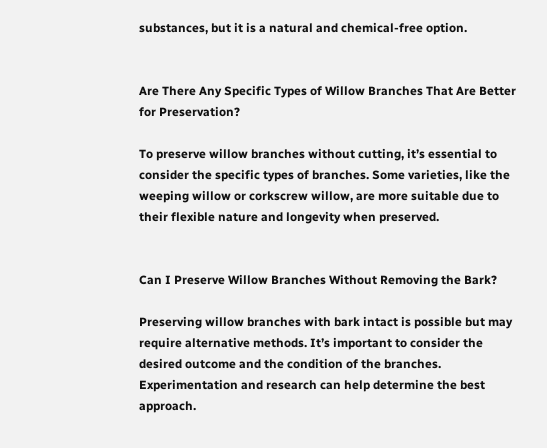substances, but it is a natural and chemical-free option.


Are There Any Specific Types of Willow Branches That Are Better for Preservation?

To preserve willow branches without cutting, it’s essential to consider the specific types of branches. Some varieties, like the weeping willow or corkscrew willow, are more suitable due to their flexible nature and longevity when preserved.


Can I Preserve Willow Branches Without Removing the Bark?

Preserving willow branches with bark intact is possible but may require alternative methods. It’s important to consider the desired outcome and the condition of the branches. Experimentation and research can help determine the best approach.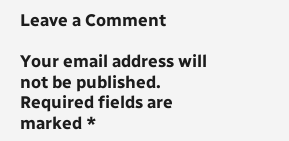Leave a Comment

Your email address will not be published. Required fields are marked *